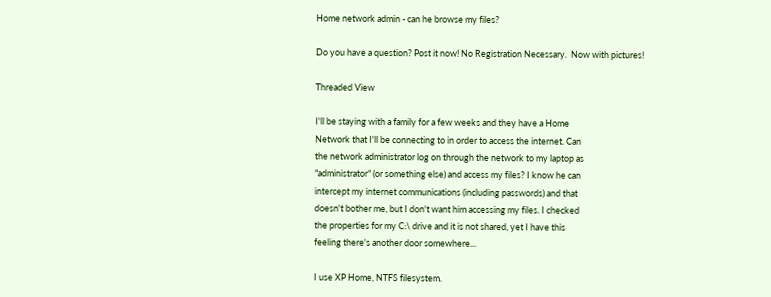Home network admin - can he browse my files?

Do you have a question? Post it now! No Registration Necessary.  Now with pictures!

Threaded View

I'll be staying with a family for a few weeks and they have a Home
Network that I'll be connecting to in order to access the internet. Can
the network administrator log on through the network to my laptop as
"administrator" (or something else) and access my files? I know he can
intercept my internet communications (including passwords) and that
doesn't bother me, but I don't want him accessing my files. I checked
the properties for my C:\ drive and it is not shared, yet I have this
feeling there's another door somewhere...

I use XP Home, NTFS filesystem.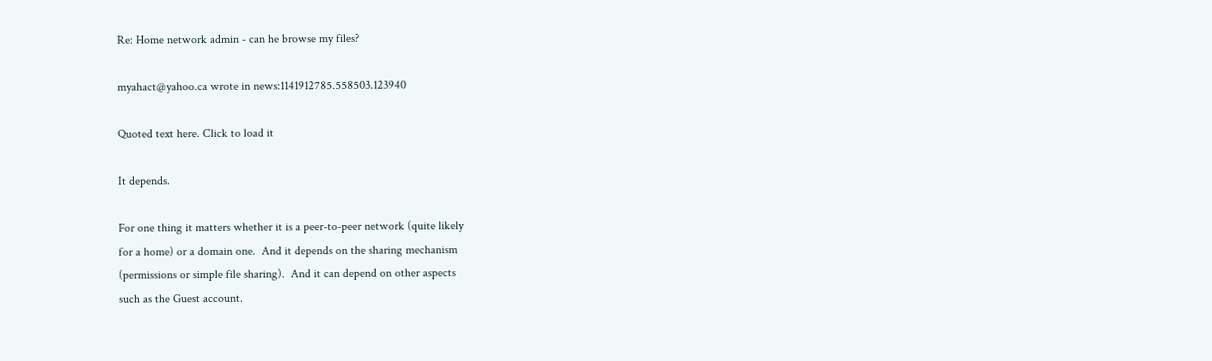Re: Home network admin - can he browse my files?

myahact@yahoo.ca wrote in news:1141912785.558503.123940

Quoted text here. Click to load it

It depends.

For one thing it matters whether it is a peer-to-peer network (quite likely
for a home) or a domain one.  And it depends on the sharing mechanism
(permissions or simple file sharing).  And it can depend on other aspects
such as the Guest account.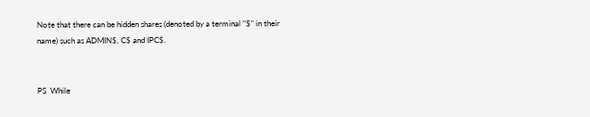Note that there can be hidden shares (denoted by a terminal "$" in their
name) such as ADMIN$, C$ and IPC$.


PS  While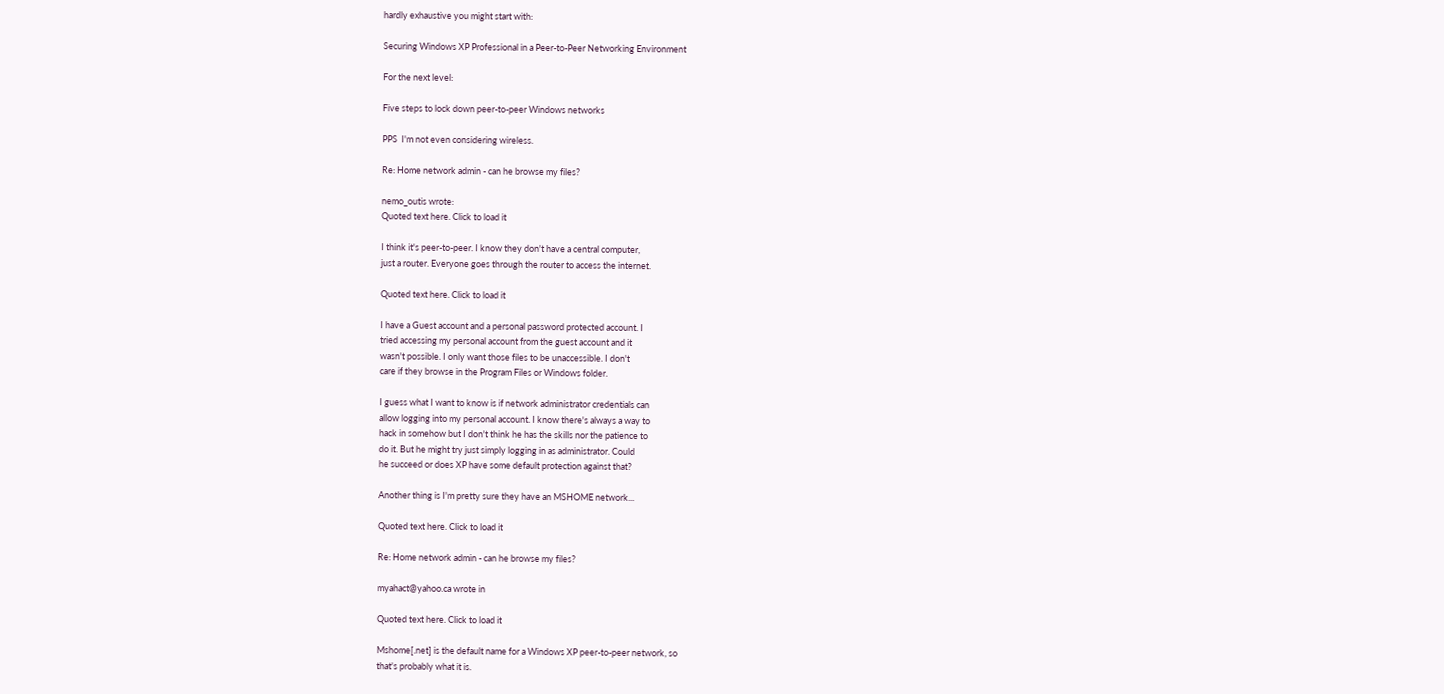hardly exhaustive you might start with:

Securing Windows XP Professional in a Peer-to-Peer Networking Environment

For the next level:

Five steps to lock down peer-to-peer Windows networks

PPS  I'm not even considering wireless.

Re: Home network admin - can he browse my files?

nemo_outis wrote:
Quoted text here. Click to load it

I think it's peer-to-peer. I know they don't have a central computer,
just a router. Everyone goes through the router to access the internet.

Quoted text here. Click to load it

I have a Guest account and a personal password protected account. I
tried accessing my personal account from the guest account and it
wasn't possible. I only want those files to be unaccessible. I don't
care if they browse in the Program Files or Windows folder.

I guess what I want to know is if network administrator credentials can
allow logging into my personal account. I know there's always a way to
hack in somehow but I don't think he has the skills nor the patience to
do it. But he might try just simply logging in as administrator. Could
he succeed or does XP have some default protection against that?

Another thing is I'm pretty sure they have an MSHOME network...

Quoted text here. Click to load it

Re: Home network admin - can he browse my files?

myahact@yahoo.ca wrote in

Quoted text here. Click to load it

Mshome[.net] is the default name for a Windows XP peer-to-peer network, so
that's probably what it is.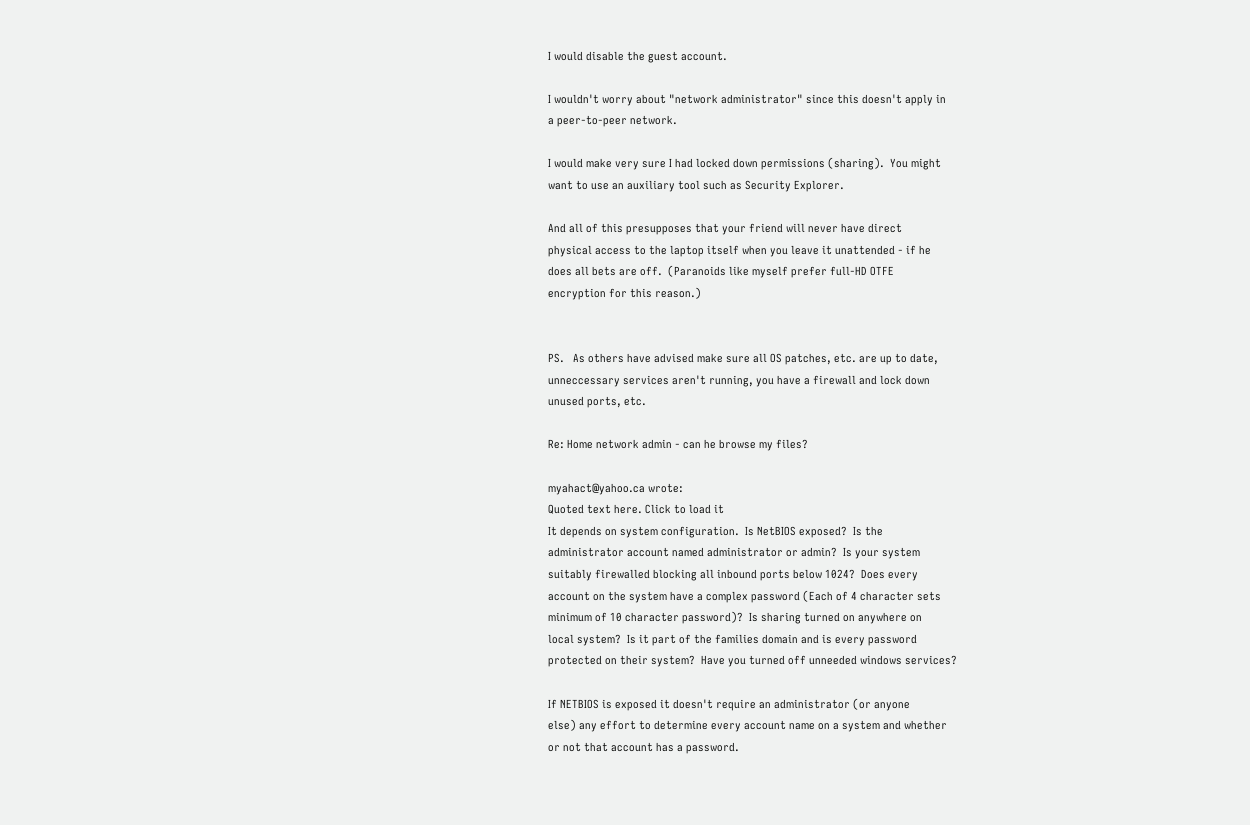I would disable the guest account.

I wouldn't worry about "network administrator" since this doesn't apply in
a peer-to-peer network.

I would make very sure I had locked down permissions (sharing).  You might
want to use an auxiliary tool such as Security Explorer.

And all of this presupposes that your friend will never have direct
physical access to the laptop itself when you leave it unattended - if he
does all bets are off.  (Paranoids like myself prefer full-HD OTFE
encryption for this reason.)


PS.   As others have advised make sure all OS patches, etc. are up to date,
unneccessary services aren't running, you have a firewall and lock down
unused ports, etc.

Re: Home network admin - can he browse my files?

myahact@yahoo.ca wrote:
Quoted text here. Click to load it
It depends on system configuration.  Is NetBIOS exposed?  Is the
administrator account named administrator or admin?  Is your system
suitably firewalled blocking all inbound ports below 1024?  Does every
account on the system have a complex password (Each of 4 character sets
minimum of 10 character password)?  Is sharing turned on anywhere on
local system?  Is it part of the families domain and is every password
protected on their system?  Have you turned off unneeded windows services?

If NETBIOS is exposed it doesn't require an administrator (or anyone
else) any effort to determine every account name on a system and whether
or not that account has a password.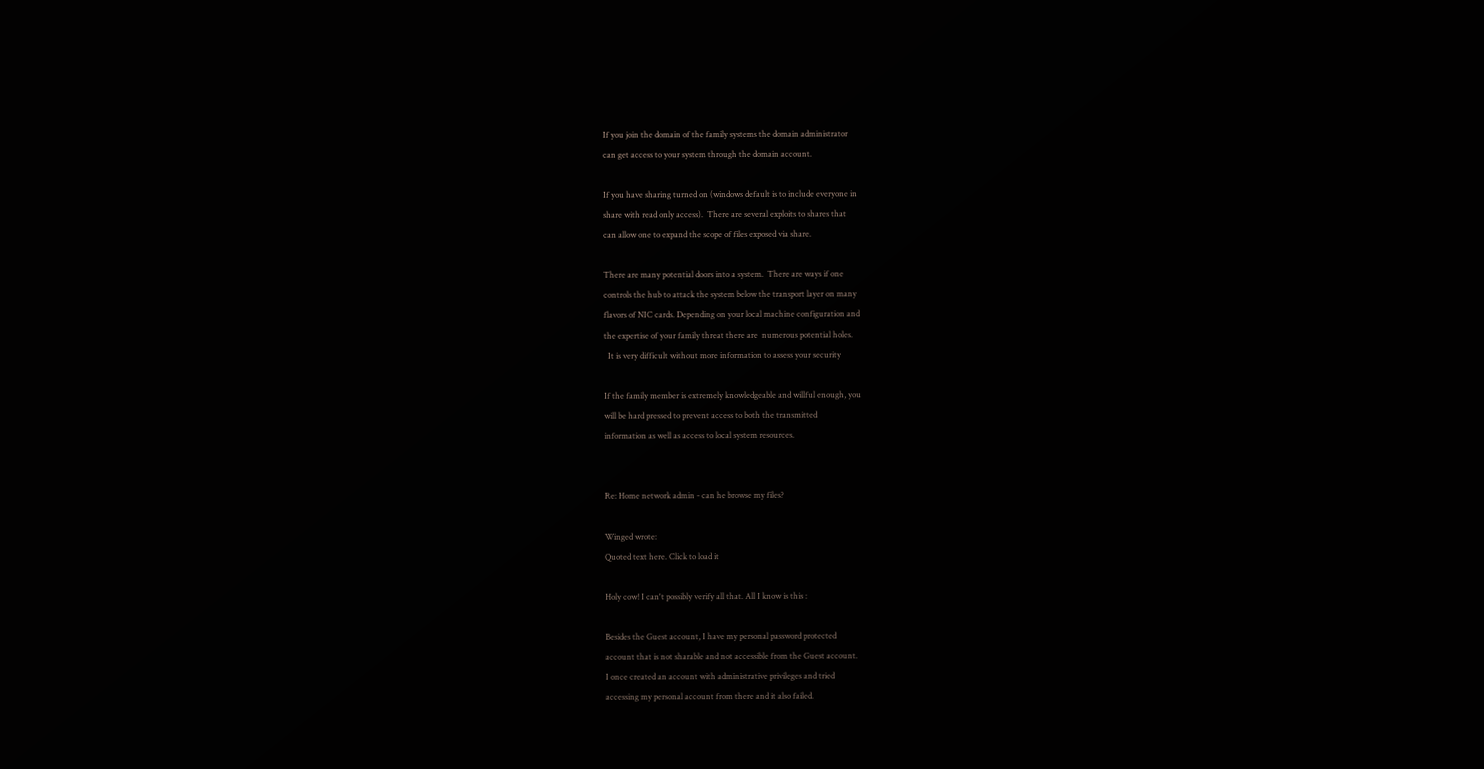If you join the domain of the family systems the domain administrator
can get access to your system through the domain account.

If you have sharing turned on (windows default is to include everyone in
share with read only access).  There are several exploits to shares that
can allow one to expand the scope of files exposed via share.

There are many potential doors into a system.  There are ways if one
controls the hub to attack the system below the transport layer on many
flavors of NIC cards. Depending on your local machine configuration and
the expertise of your family threat there are  numerous potential holes.
  It is very difficult without more information to assess your security

If the family member is extremely knowledgeable and willful enough, you
will be hard pressed to prevent access to both the transmitted
information as well as access to local system resources.


Re: Home network admin - can he browse my files?

Winged wrote:
Quoted text here. Click to load it

Holy cow! I can't possibly verify all that. All I know is this :

Besides the Guest account, I have my personal password protected
account that is not sharable and not accessible from the Guest account.
I once created an account with administrative privileges and tried
accessing my personal account from there and it also failed.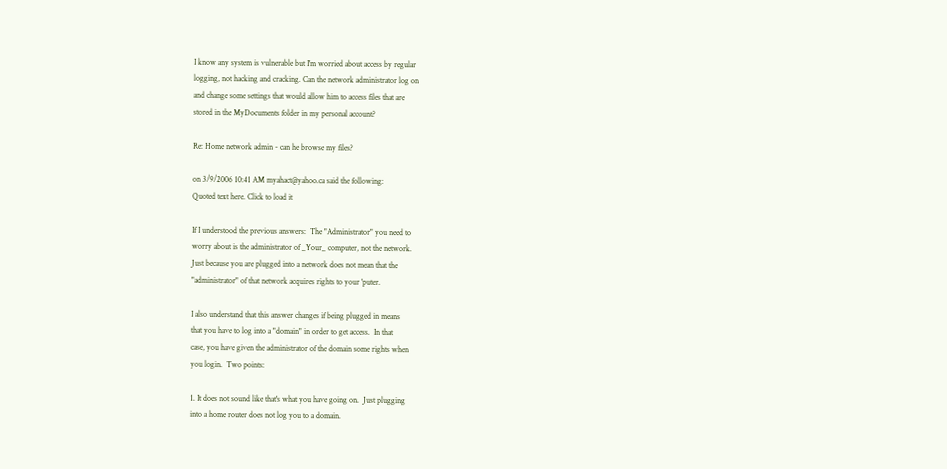I know any system is vulnerable but I'm worried about access by regular
logging, not hacking and cracking. Can the network administrator log on
and change some settings that would allow him to access files that are
stored in the MyDocuments folder in my personal account?

Re: Home network admin - can he browse my files?

on 3/9/2006 10:41 AM myahact@yahoo.ca said the following:
Quoted text here. Click to load it

If I understood the previous answers:  The "Administrator" you need to
worry about is the administrator of _Your_ computer, not the network.
Just because you are plugged into a network does not mean that the
"administrator" of that network acquires rights to your 'puter.

I also understand that this answer changes if being plugged in means
that you have to log into a "domain" in order to get access.  In that
case, you have given the administrator of the domain some rights when
you login.  Two points:

1. It does not sound like that's what you have going on.  Just plugging
into a home router does not log you to a domain.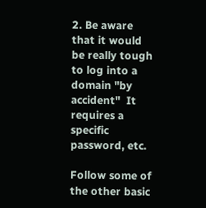2. Be aware that it would be really tough to log into a domain "by
accident"  It requires a specific password, etc.

Follow some of the other basic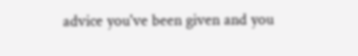advice you've been given and you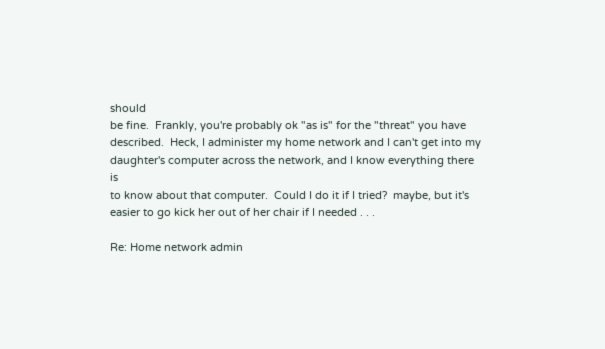should
be fine.  Frankly, you're probably ok "as is" for the "threat" you have
described.  Heck, I administer my home network and I can't get into my
daughter's computer across the network, and I know everything there is
to know about that computer.  Could I do it if I tried?  maybe, but it's
easier to go kick her out of her chair if I needed . . .

Re: Home network admin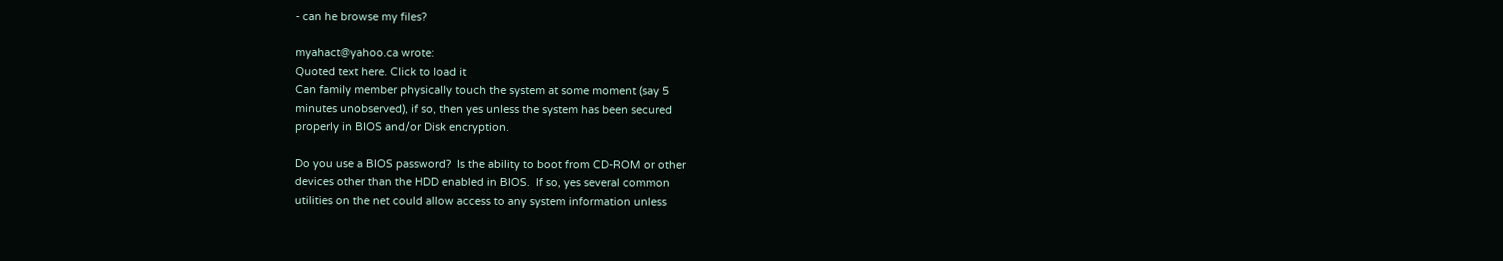- can he browse my files?

myahact@yahoo.ca wrote:
Quoted text here. Click to load it
Can family member physically touch the system at some moment (say 5
minutes unobserved), if so, then yes unless the system has been secured
properly in BIOS and/or Disk encryption.

Do you use a BIOS password?  Is the ability to boot from CD-ROM or other
devices other than the HDD enabled in BIOS.  If so, yes several common
utilities on the net could allow access to any system information unless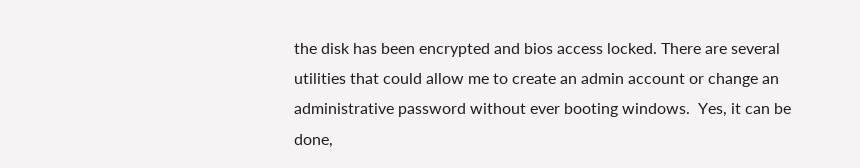the disk has been encrypted and bios access locked. There are several
utilities that could allow me to create an admin account or change an
administrative password without ever booting windows.  Yes, it can be
done,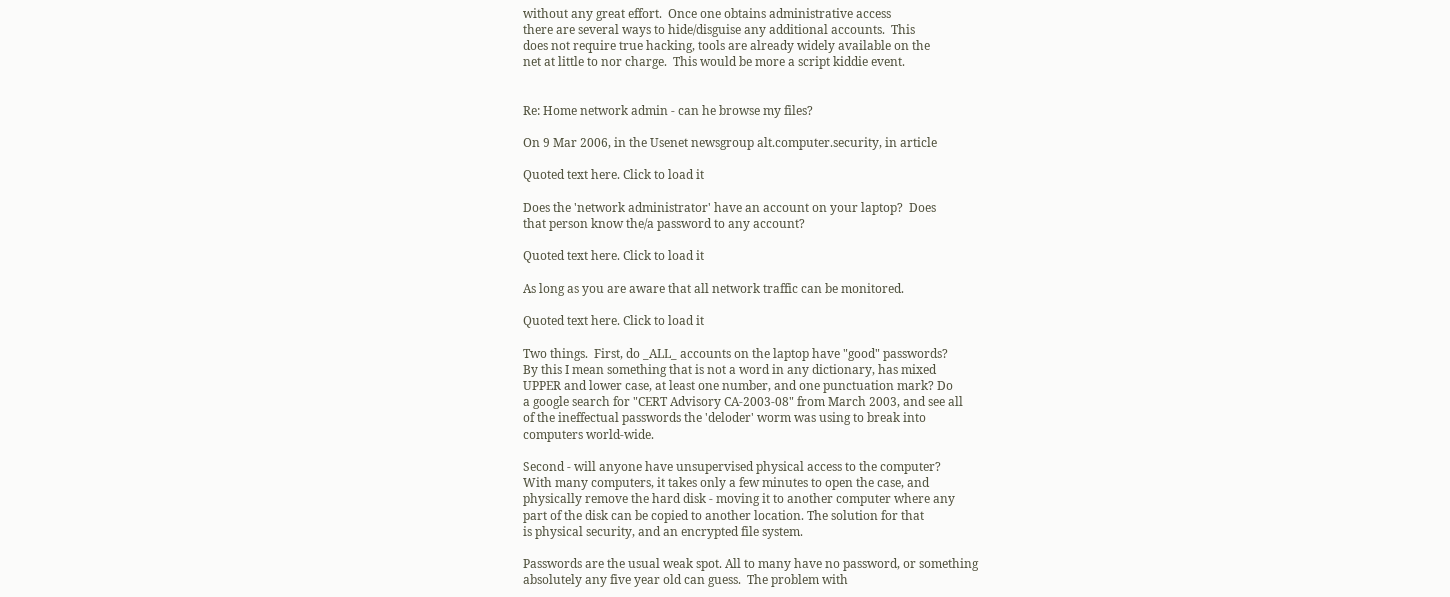without any great effort.  Once one obtains administrative access
there are several ways to hide/disguise any additional accounts.  This
does not require true hacking, tools are already widely available on the
net at little to nor charge.  This would be more a script kiddie event.


Re: Home network admin - can he browse my files?

On 9 Mar 2006, in the Usenet newsgroup alt.computer.security, in article

Quoted text here. Click to load it

Does the 'network administrator' have an account on your laptop?  Does
that person know the/a password to any account?

Quoted text here. Click to load it

As long as you are aware that all network traffic can be monitored.

Quoted text here. Click to load it

Two things.  First, do _ALL_ accounts on the laptop have "good" passwords?
By this I mean something that is not a word in any dictionary, has mixed
UPPER and lower case, at least one number, and one punctuation mark? Do
a google search for "CERT Advisory CA-2003-08" from March 2003, and see all
of the ineffectual passwords the 'deloder' worm was using to break into
computers world-wide.

Second - will anyone have unsupervised physical access to the computer?
With many computers, it takes only a few minutes to open the case, and
physically remove the hard disk - moving it to another computer where any
part of the disk can be copied to another location. The solution for that
is physical security, and an encrypted file system.

Passwords are the usual weak spot. All to many have no password, or something
absolutely any five year old can guess.  The problem with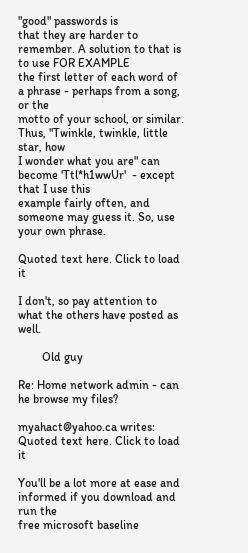"good" passwords is
that they are harder to remember. A solution to that is to use FOR EXAMPLE
the first letter of each word of a phrase - perhaps from a song, or the
motto of your school, or similar. Thus, "Twinkle, twinkle, little star, how
I wonder what you are" can become 'Ttl*h1wwUr'  - except that I use this
example fairly often, and someone may guess it. So, use your own phrase.

Quoted text here. Click to load it

I don't, so pay attention to what the others have posted as well.

        Old guy

Re: Home network admin - can he browse my files?

myahact@yahoo.ca writes:
Quoted text here. Click to load it

You'll be a lot more at ease and informed if you download and run the
free microsoft baseline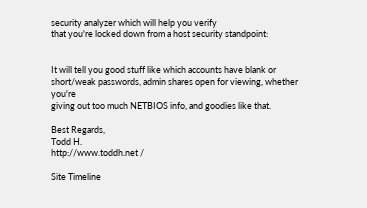security analyzer which will help you verify
that you're locked down from a host security standpoint:


It will tell you good stuff like which accounts have blank or
short/weak passwords, admin shares open for viewing, whether you're
giving out too much NETBIOS info, and goodies like that.

Best Regards,
Todd H.
http://www.toddh.net /

Site Timeline